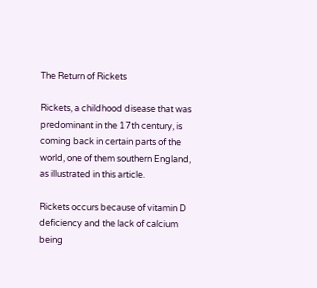The Return of Rickets

Rickets, a childhood disease that was predominant in the 17th century, is coming back in certain parts of the world, one of them southern England, as illustrated in this article.

Rickets occurs because of vitamin D deficiency and the lack of calcium being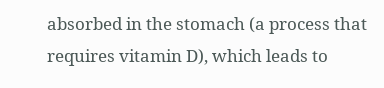absorbed in the stomach (a process that requires vitamin D), which leads to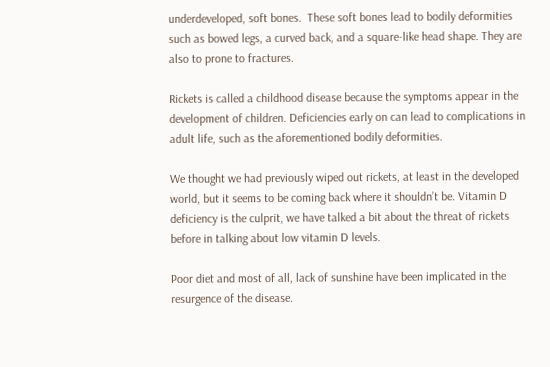underdeveloped, soft bones.  These soft bones lead to bodily deformities such as bowed legs, a curved back, and a square-like head shape. They are also to prone to fractures.

Rickets is called a childhood disease because the symptoms appear in the development of children. Deficiencies early on can lead to complications in adult life, such as the aforementioned bodily deformities.

We thought we had previously wiped out rickets, at least in the developed world, but it seems to be coming back where it shouldn’t be. Vitamin D deficiency is the culprit, we have talked a bit about the threat of rickets before in talking about low vitamin D levels.

Poor diet and most of all, lack of sunshine have been implicated in the resurgence of the disease.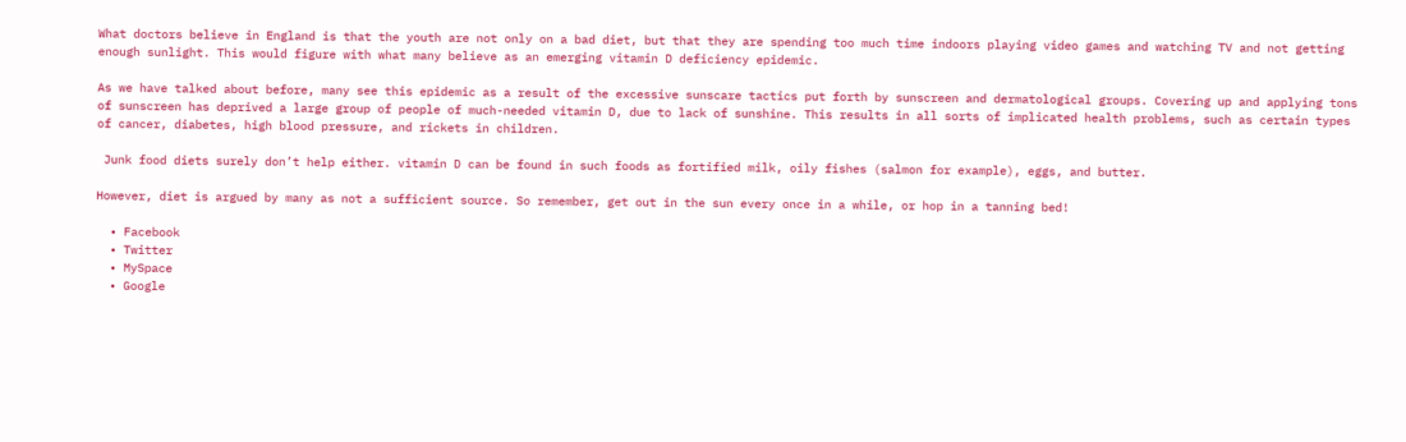What doctors believe in England is that the youth are not only on a bad diet, but that they are spending too much time indoors playing video games and watching TV and not getting enough sunlight. This would figure with what many believe as an emerging vitamin D deficiency epidemic.

As we have talked about before, many see this epidemic as a result of the excessive sunscare tactics put forth by sunscreen and dermatological groups. Covering up and applying tons of sunscreen has deprived a large group of people of much-needed vitamin D, due to lack of sunshine. This results in all sorts of implicated health problems, such as certain types of cancer, diabetes, high blood pressure, and rickets in children.

 Junk food diets surely don’t help either. vitamin D can be found in such foods as fortified milk, oily fishes (salmon for example), eggs, and butter.

However, diet is argued by many as not a sufficient source. So remember, get out in the sun every once in a while, or hop in a tanning bed!

  • Facebook
  • Twitter
  • MySpace
  • Google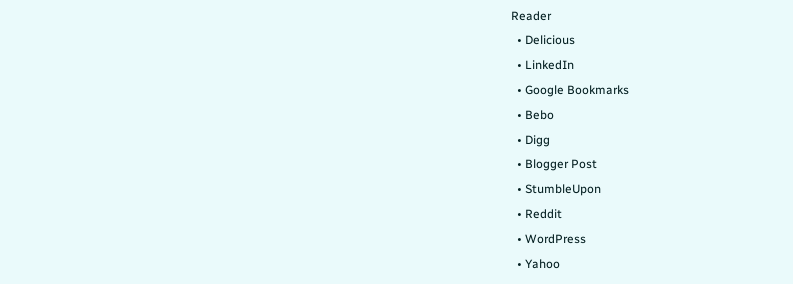Reader
  • Delicious
  • LinkedIn
  • Google Bookmarks
  • Bebo
  • Digg
  • Blogger Post
  • StumbleUpon
  • Reddit
  • WordPress
  • Yahoo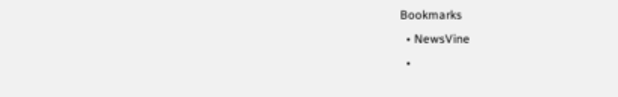Bookmarks
  • NewsVine
  •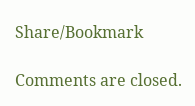Share/Bookmark

Comments are closed.